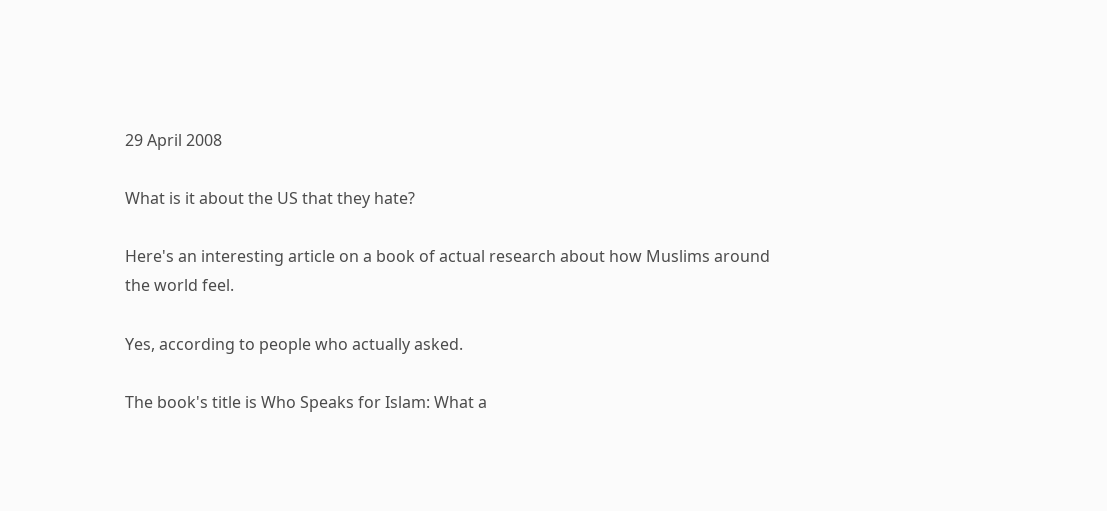29 April 2008

What is it about the US that they hate?

Here's an interesting article on a book of actual research about how Muslims around the world feel.

Yes, according to people who actually asked.

The book's title is Who Speaks for Islam: What a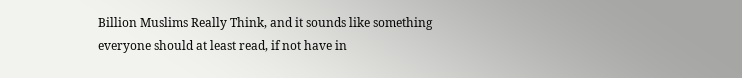Billion Muslims Really Think, and it sounds like something everyone should at least read, if not have in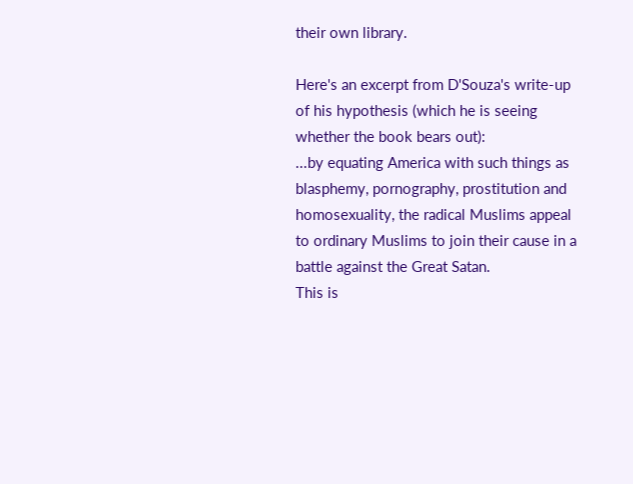their own library.

Here's an excerpt from D'Souza's write-up of his hypothesis (which he is seeing whether the book bears out):
...by equating America with such things as blasphemy, pornography, prostitution and homosexuality, the radical Muslims appeal to ordinary Muslims to join their cause in a battle against the Great Satan.
This is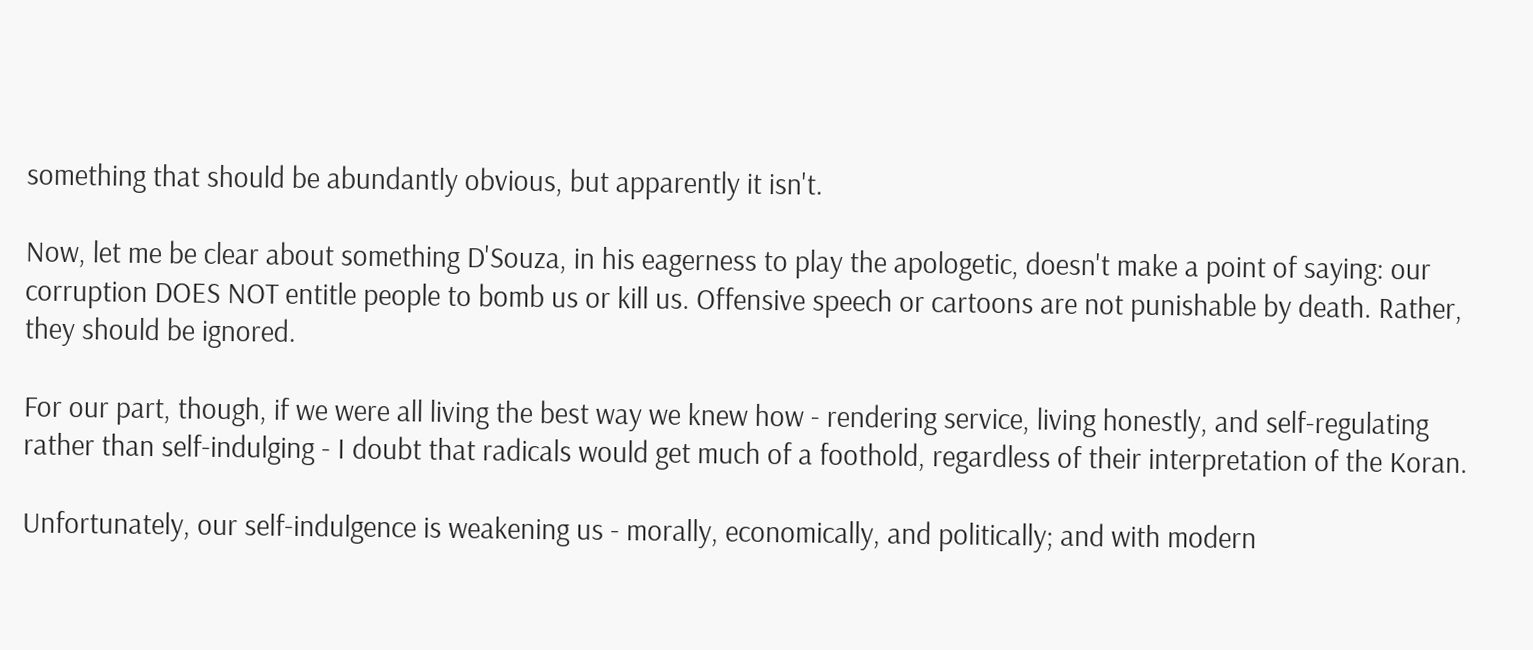something that should be abundantly obvious, but apparently it isn't.

Now, let me be clear about something D'Souza, in his eagerness to play the apologetic, doesn't make a point of saying: our corruption DOES NOT entitle people to bomb us or kill us. Offensive speech or cartoons are not punishable by death. Rather, they should be ignored.

For our part, though, if we were all living the best way we knew how - rendering service, living honestly, and self-regulating rather than self-indulging - I doubt that radicals would get much of a foothold, regardless of their interpretation of the Koran.

Unfortunately, our self-indulgence is weakening us - morally, economically, and politically; and with modern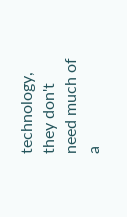technology, they don't need much of a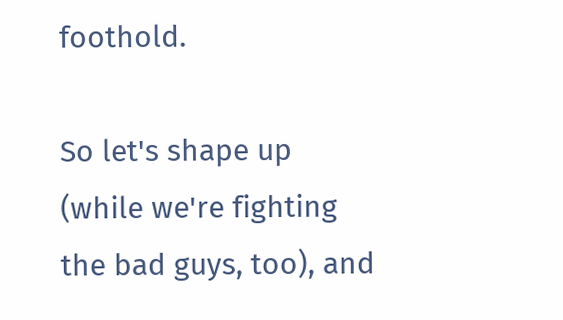foothold.

So let's shape up (while we're fighting the bad guys, too), and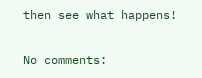then see what happens!

No comments: